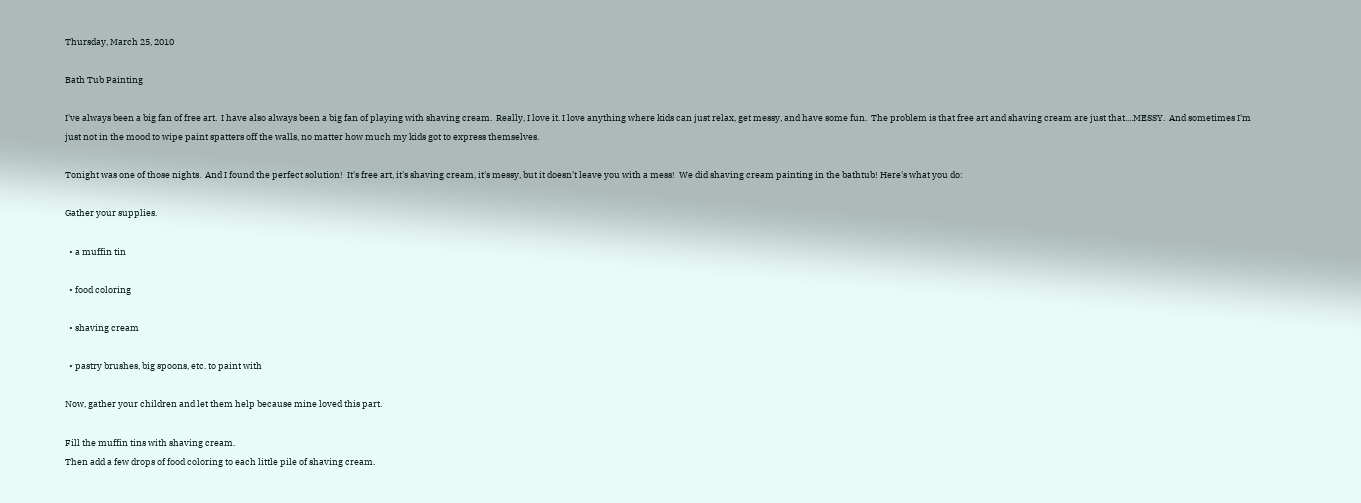Thursday, March 25, 2010

Bath Tub Painting

I've always been a big fan of free art.  I have also always been a big fan of playing with shaving cream.  Really, I love it. I love anything where kids can just relax, get messy, and have some fun.  The problem is that free art and shaving cream are just that....MESSY.  And sometimes I'm just not in the mood to wipe paint spatters off the walls, no matter how much my kids got to express themselves.

Tonight was one of those nights.  And I found the perfect solution!  It's free art, it's shaving cream, it's messy, but it doesn't leave you with a mess!  We did shaving cream painting in the bathtub! Here's what you do:

Gather your supplies.

  • a muffin tin

  • food coloring

  • shaving cream

  • pastry brushes, big spoons, etc. to paint with

Now, gather your children and let them help because mine loved this part.

Fill the muffin tins with shaving cream.
Then add a few drops of food coloring to each little pile of shaving cream.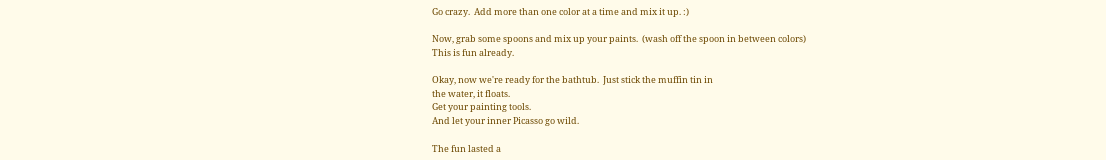Go crazy.  Add more than one color at a time and mix it up. :)

Now, grab some spoons and mix up your paints.  (wash off the spoon in between colors)
This is fun already.

Okay, now we're ready for the bathtub.  Just stick the muffin tin in
the water, it floats.
Get your painting tools.
And let your inner Picasso go wild.

The fun lasted a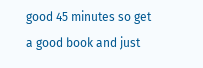good 45 minutes so get a good book and just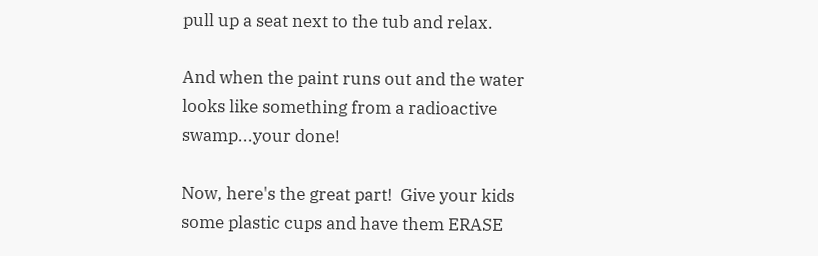pull up a seat next to the tub and relax.

And when the paint runs out and the water looks like something from a radioactive swamp...your done!

Now, here's the great part!  Give your kids some plastic cups and have them ERASE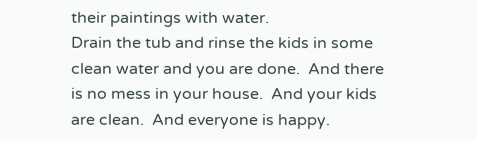their paintings with water.
Drain the tub and rinse the kids in some clean water and you are done.  And there is no mess in your house.  And your kids are clean.  And everyone is happy.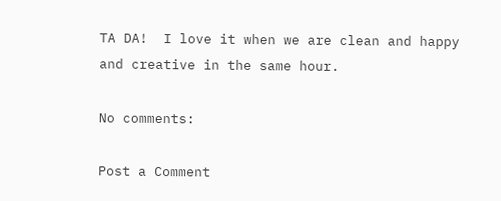TA DA!  I love it when we are clean and happy and creative in the same hour.

No comments:

Post a Comment